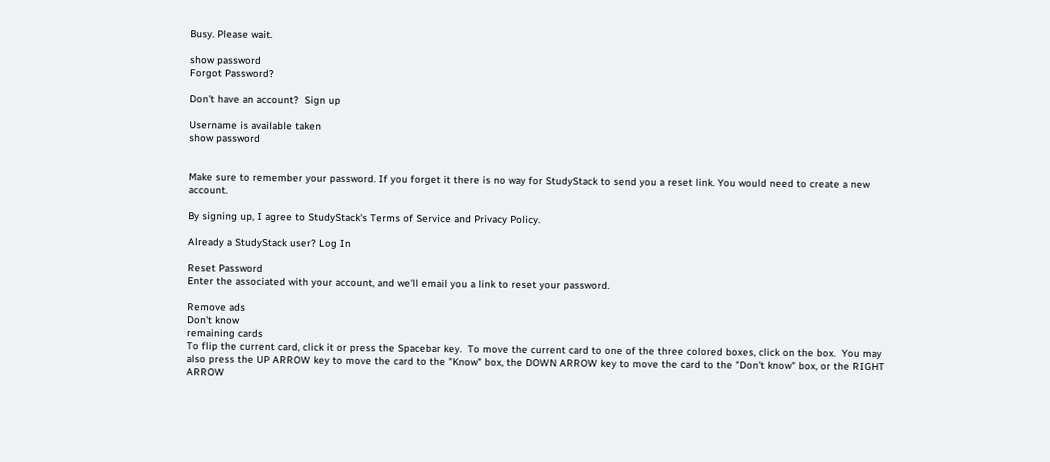Busy. Please wait.

show password
Forgot Password?

Don't have an account?  Sign up

Username is available taken
show password


Make sure to remember your password. If you forget it there is no way for StudyStack to send you a reset link. You would need to create a new account.

By signing up, I agree to StudyStack's Terms of Service and Privacy Policy.

Already a StudyStack user? Log In

Reset Password
Enter the associated with your account, and we'll email you a link to reset your password.

Remove ads
Don't know
remaining cards
To flip the current card, click it or press the Spacebar key.  To move the current card to one of the three colored boxes, click on the box.  You may also press the UP ARROW key to move the card to the "Know" box, the DOWN ARROW key to move the card to the "Don't know" box, or the RIGHT ARROW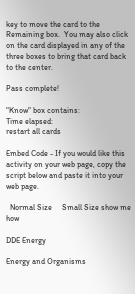key to move the card to the Remaining box.  You may also click on the card displayed in any of the three boxes to bring that card back to the center.

Pass complete!

"Know" box contains:
Time elapsed:
restart all cards

Embed Code - If you would like this activity on your web page, copy the script below and paste it into your web page.

  Normal Size     Small Size show me how

DDE Energy

Energy and Organisms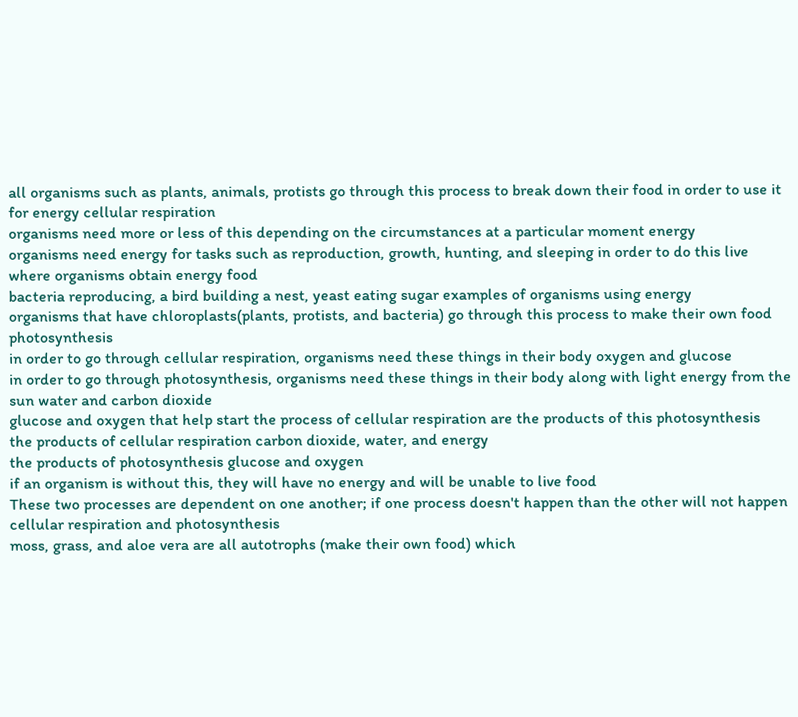all organisms such as plants, animals, protists go through this process to break down their food in order to use it for energy cellular respiration
organisms need more or less of this depending on the circumstances at a particular moment energy
organisms need energy for tasks such as reproduction, growth, hunting, and sleeping in order to do this live
where organisms obtain energy food
bacteria reproducing, a bird building a nest, yeast eating sugar examples of organisms using energy
organisms that have chloroplasts(plants, protists, and bacteria) go through this process to make their own food photosynthesis
in order to go through cellular respiration, organisms need these things in their body oxygen and glucose
in order to go through photosynthesis, organisms need these things in their body along with light energy from the sun water and carbon dioxide
glucose and oxygen that help start the process of cellular respiration are the products of this photosynthesis
the products of cellular respiration carbon dioxide, water, and energy
the products of photosynthesis glucose and oxygen
if an organism is without this, they will have no energy and will be unable to live food
These two processes are dependent on one another; if one process doesn't happen than the other will not happen cellular respiration and photosynthesis
moss, grass, and aloe vera are all autotrophs (make their own food) which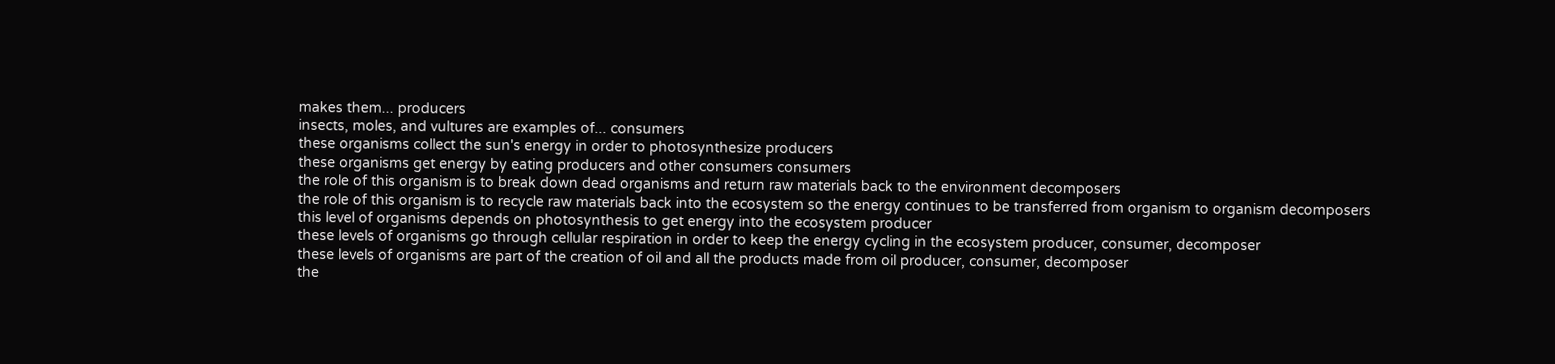makes them... producers
insects, moles, and vultures are examples of... consumers
these organisms collect the sun's energy in order to photosynthesize producers
these organisms get energy by eating producers and other consumers consumers
the role of this organism is to break down dead organisms and return raw materials back to the environment decomposers
the role of this organism is to recycle raw materials back into the ecosystem so the energy continues to be transferred from organism to organism decomposers
this level of organisms depends on photosynthesis to get energy into the ecosystem producer
these levels of organisms go through cellular respiration in order to keep the energy cycling in the ecosystem producer, consumer, decomposer
these levels of organisms are part of the creation of oil and all the products made from oil producer, consumer, decomposer
the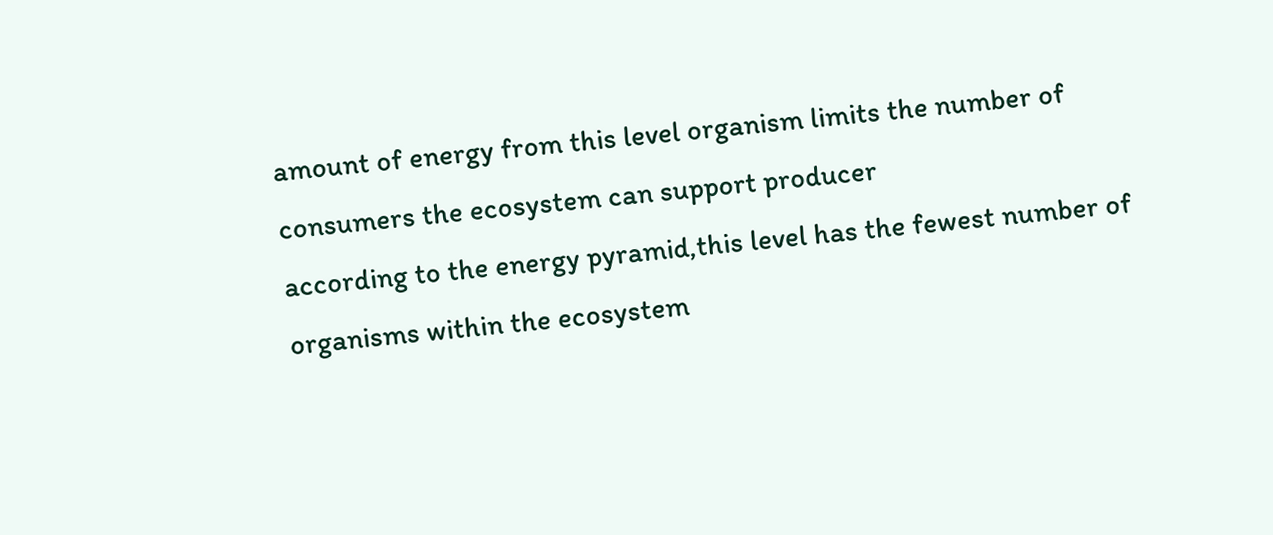amount of energy from this level organism limits the number of consumers the ecosystem can support producer
according to the energy pyramid,this level has the fewest number of organisms within the ecosystem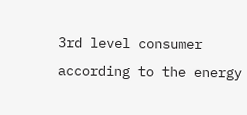3rd level consumer
according to the energy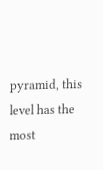pyramid, this level has the most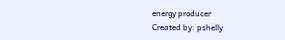energy producer
Created by: pshelly